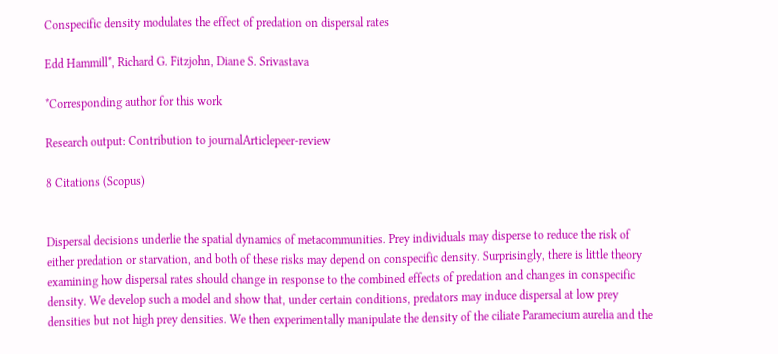Conspecific density modulates the effect of predation on dispersal rates

Edd Hammill*, Richard G. Fitzjohn, Diane S. Srivastava

*Corresponding author for this work

Research output: Contribution to journalArticlepeer-review

8 Citations (Scopus)


Dispersal decisions underlie the spatial dynamics of metacommunities. Prey individuals may disperse to reduce the risk of either predation or starvation, and both of these risks may depend on conspecific density. Surprisingly, there is little theory examining how dispersal rates should change in response to the combined effects of predation and changes in conspecific density. We develop such a model and show that, under certain conditions, predators may induce dispersal at low prey densities but not high prey densities. We then experimentally manipulate the density of the ciliate Paramecium aurelia and the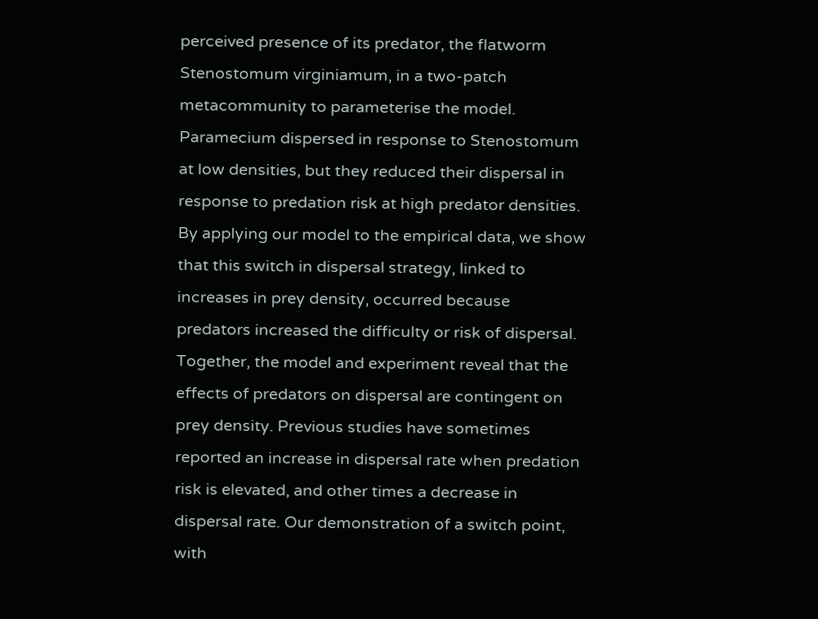perceived presence of its predator, the flatworm Stenostomum virginiamum, in a two-patch metacommunity to parameterise the model. Paramecium dispersed in response to Stenostomum at low densities, but they reduced their dispersal in response to predation risk at high predator densities. By applying our model to the empirical data, we show that this switch in dispersal strategy, linked to increases in prey density, occurred because predators increased the difficulty or risk of dispersal. Together, the model and experiment reveal that the effects of predators on dispersal are contingent on prey density. Previous studies have sometimes reported an increase in dispersal rate when predation risk is elevated, and other times a decrease in dispersal rate. Our demonstration of a switch point, with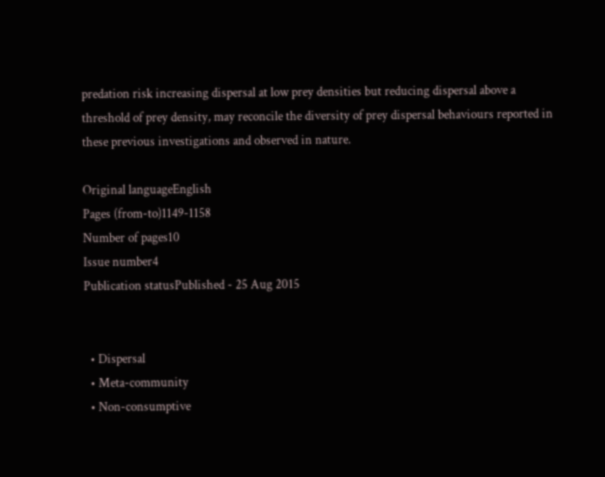predation risk increasing dispersal at low prey densities but reducing dispersal above a threshold of prey density, may reconcile the diversity of prey dispersal behaviours reported in these previous investigations and observed in nature.

Original languageEnglish
Pages (from-to)1149-1158
Number of pages10
Issue number4
Publication statusPublished - 25 Aug 2015


  • Dispersal
  • Meta-community
  • Non-consumptive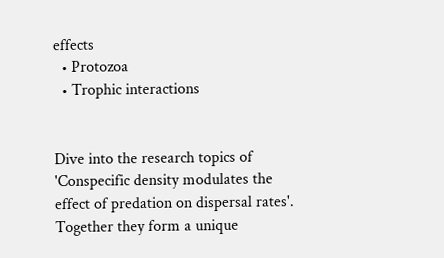effects
  • Protozoa
  • Trophic interactions


Dive into the research topics of 'Conspecific density modulates the effect of predation on dispersal rates'. Together they form a unique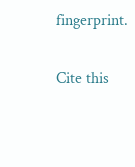fingerprint.

Cite this